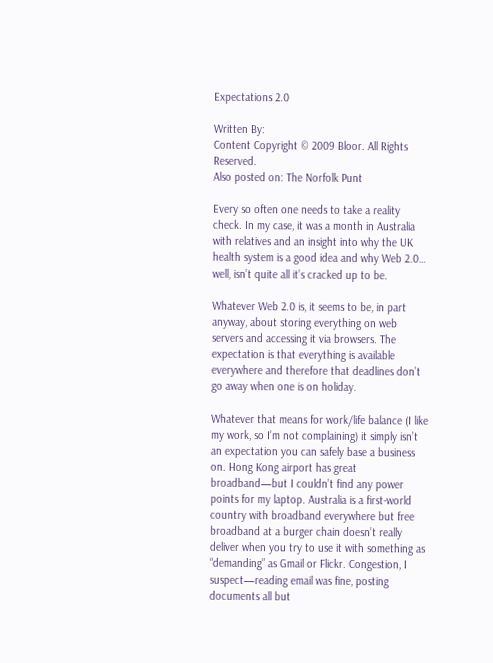Expectations 2.0

Written By:
Content Copyright © 2009 Bloor. All Rights Reserved.
Also posted on: The Norfolk Punt

Every so often one needs to take a reality check. In my case, it was a month in Australia with relatives and an insight into why the UK health system is a good idea and why Web 2.0… well, isn’t quite all it’s cracked up to be.

Whatever Web 2.0 is, it seems to be, in part anyway, about storing everything on web servers and accessing it via browsers. The expectation is that everything is available everywhere and therefore that deadlines don’t go away when one is on holiday.

Whatever that means for work/life balance (I like my work, so I’m not complaining) it simply isn’t an expectation you can safely base a business on. Hong Kong airport has great broadband—but I couldn’t find any power points for my laptop. Australia is a first-world country with broadband everywhere but free broadband at a burger chain doesn’t really deliver when you try to use it with something as “demanding” as Gmail or Flickr. Congestion, I suspect—reading email was fine, posting documents all but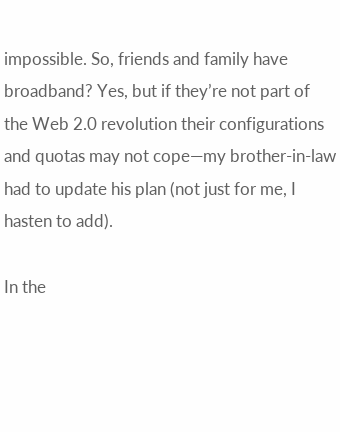impossible. So, friends and family have broadband? Yes, but if they’re not part of the Web 2.0 revolution their configurations and quotas may not cope—my brother-in-law had to update his plan (not just for me, I hasten to add).

In the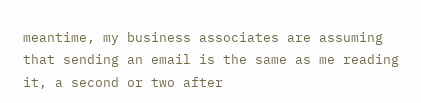meantime, my business associates are assuming that sending an email is the same as me reading it, a second or two after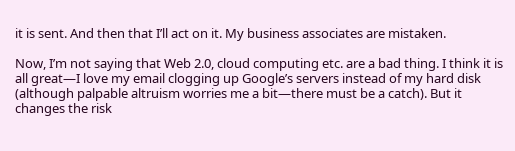it is sent. And then that I’ll act on it. My business associates are mistaken.

Now, I’m not saying that Web 2.0, cloud computing etc. are a bad thing. I think it is all great—I love my email clogging up Google’s servers instead of my hard disk (although palpable altruism worries me a bit—there must be a catch). But it changes the risk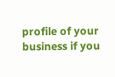profile of your business if you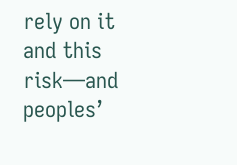rely on it and this risk—and peoples’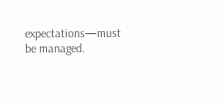expectations—must be managed.